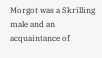Morgot was a Skrilling male and an acquaintance of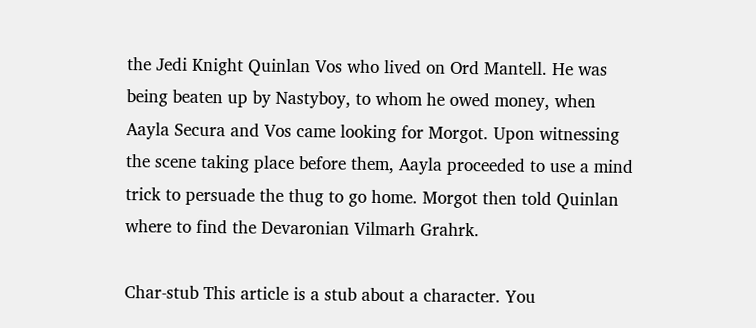the Jedi Knight Quinlan Vos who lived on Ord Mantell. He was being beaten up by Nastyboy, to whom he owed money, when Aayla Secura and Vos came looking for Morgot. Upon witnessing the scene taking place before them, Aayla proceeded to use a mind trick to persuade the thug to go home. Morgot then told Quinlan where to find the Devaronian Vilmarh Grahrk.

Char-stub This article is a stub about a character. You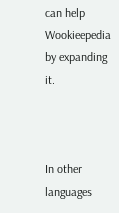can help Wookieepedia by expanding it.



In other languages